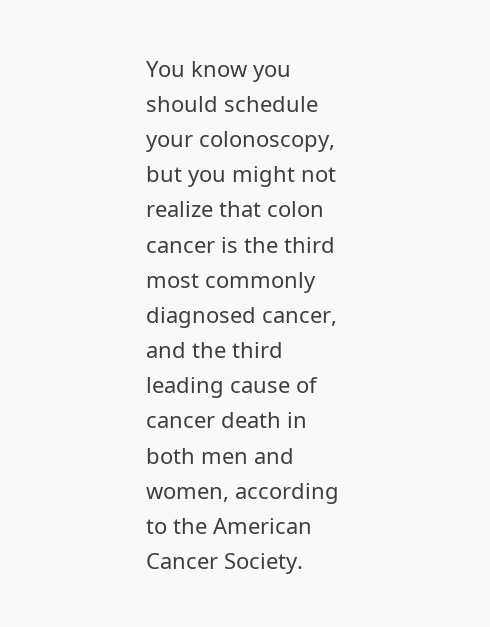You know you should schedule your colonoscopy, but you might not realize that colon cancer is the third most commonly diagnosed cancer, and the third leading cause of cancer death in both men and women, according to the American Cancer Society.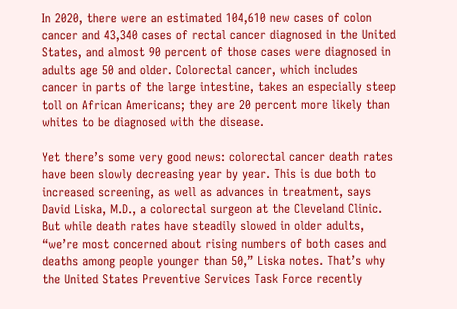In 2020, there were an estimated 104,610 new cases of colon cancer and 43,340 cases of rectal cancer diagnosed in the United States, and almost 90 percent of those cases were diagnosed in adults age 50 and older. Colorectal cancer, which includes cancer in parts of the large intestine, takes an especially steep toll on African Americans; they are 20 percent more likely than whites to be diagnosed with the disease.

Yet there’s some very good news: colorectal cancer death rates have been slowly decreasing year by year. This is due both to increased screening, as well as advances in treatment, says David Liska, M.D., a colorectal surgeon at the Cleveland Clinic. But while death rates have steadily slowed in older adults, “we’re most concerned about rising numbers of both cases and deaths among people younger than 50,” Liska notes. That’s why the United States Preventive Services Task Force recently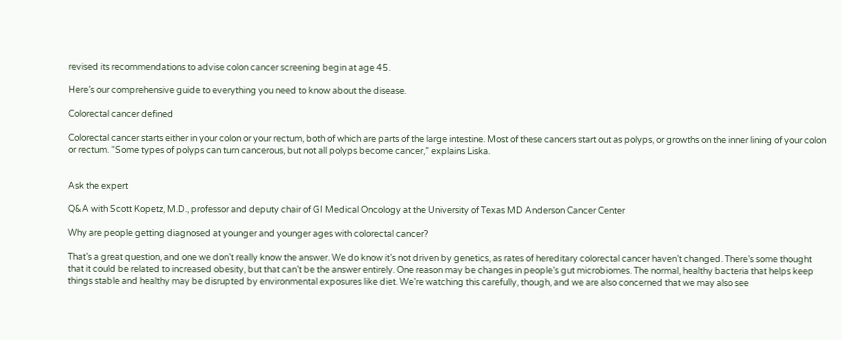revised its recommendations to advise colon cancer screening begin at age 45.

Here’s our comprehensive guide to everything you need to know about the disease.

Colorectal cancer defined

Colorectal cancer starts either in your colon or your rectum, both of which are parts of the large intestine. Most of these cancers start out as polyps, or growths on the inner lining of your colon or rectum. “Some types of polyps can turn cancerous, but not all polyps become cancer,” explains Liska.


Ask the expert

Q&A with Scott Kopetz, M.D., professor and deputy chair of GI Medical Oncology at the University of Texas MD Anderson Cancer Center

Why are people getting diagnosed at younger and younger ages with colorectal cancer?

That’s a great question, and one we don’t really know the answer. We do know it’s not driven by genetics, as rates of hereditary colorectal cancer haven’t changed. There’s some thought that it could be related to increased obesity, but that can’t be the answer entirely. One reason may be changes in people’s gut microbiomes. The normal, healthy bacteria that helps keep things stable and healthy may be disrupted by environmental exposures like diet. We’re watching this carefully, though, and we are also concerned that we may also see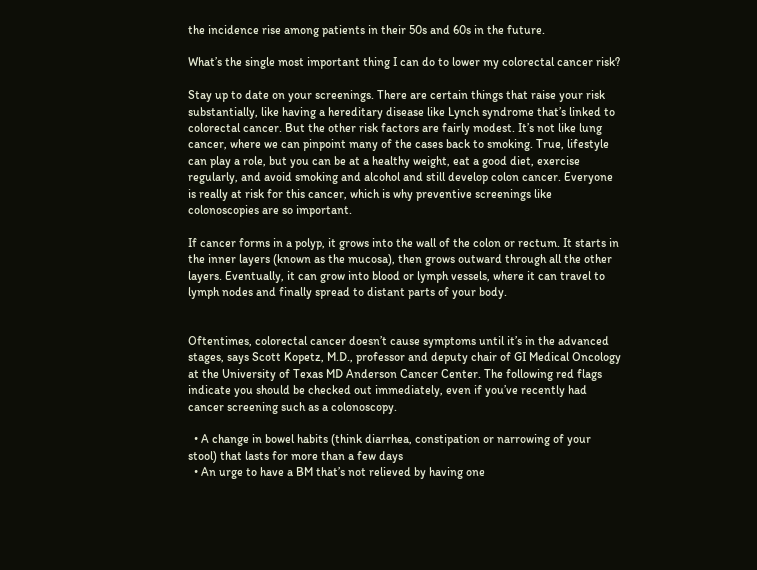the incidence rise among patients in their 50s and 60s in the future.

What’s the single most important thing I can do to lower my colorectal cancer risk?

Stay up to date on your screenings. There are certain things that raise your risk substantially, like having a hereditary disease like Lynch syndrome that’s linked to colorectal cancer. But the other risk factors are fairly modest. It’s not like lung cancer, where we can pinpoint many of the cases back to smoking. True, lifestyle can play a role, but you can be at a healthy weight, eat a good diet, exercise regularly, and avoid smoking and alcohol and still develop colon cancer. Everyone is really at risk for this cancer, which is why preventive screenings like colonoscopies are so important.

If cancer forms in a polyp, it grows into the wall of the colon or rectum. It starts in the inner layers (known as the mucosa), then grows outward through all the other layers. Eventually, it can grow into blood or lymph vessels, where it can travel to lymph nodes and finally spread to distant parts of your body.


Oftentimes, colorectal cancer doesn’t cause symptoms until it’s in the advanced stages, says Scott Kopetz, M.D., professor and deputy chair of GI Medical Oncology at the University of Texas MD Anderson Cancer Center. The following red flags indicate you should be checked out immediately, even if you’ve recently had cancer screening such as a colonoscopy.

  • A change in bowel habits (think diarrhea, constipation or narrowing of your stool) that lasts for more than a few days
  • An urge to have a BM that’s not relieved by having one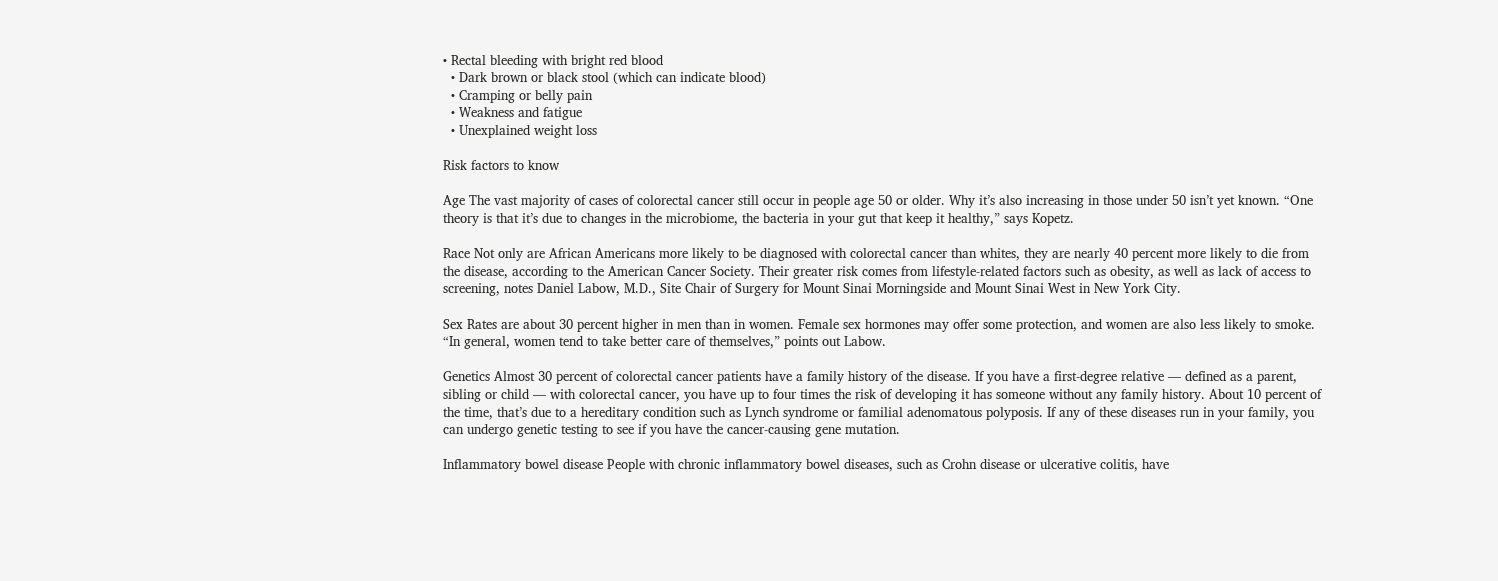• Rectal bleeding with bright red blood
  • Dark brown or black stool (which can indicate blood)
  • Cramping or belly pain
  • Weakness and fatigue
  • Unexplained weight loss

Risk factors to know

Age The vast majority of cases of colorectal cancer still occur in people age 50 or older. Why it’s also increasing in those under 50 isn’t yet known. “One theory is that it’s due to changes in the microbiome, the bacteria in your gut that keep it healthy,” says Kopetz.

Race Not only are African Americans more likely to be diagnosed with colorectal cancer than whites, they are nearly 40 percent more likely to die from the disease, according to the American Cancer Society. Their greater risk comes from lifestyle-related factors such as obesity, as well as lack of access to screening, notes Daniel Labow, M.D., Site Chair of Surgery for Mount Sinai Morningside and Mount Sinai West in New York City.

Sex Rates are about 30 percent higher in men than in women. Female sex hormones may offer some protection, and women are also less likely to smoke. “In general, women tend to take better care of themselves,” points out Labow.

Genetics Almost 30 percent of colorectal cancer patients have a family history of the disease. If you have a first-degree relative — defined as a parent, sibling or child — with colorectal cancer, you have up to four times the risk of developing it has someone without any family history. About 10 percent of the time, that’s due to a hereditary condition such as Lynch syndrome or familial adenomatous polyposis. If any of these diseases run in your family, you can undergo genetic testing to see if you have the cancer-causing gene mutation.

Inflammatory bowel disease People with chronic inflammatory bowel diseases, such as Crohn disease or ulcerative colitis, have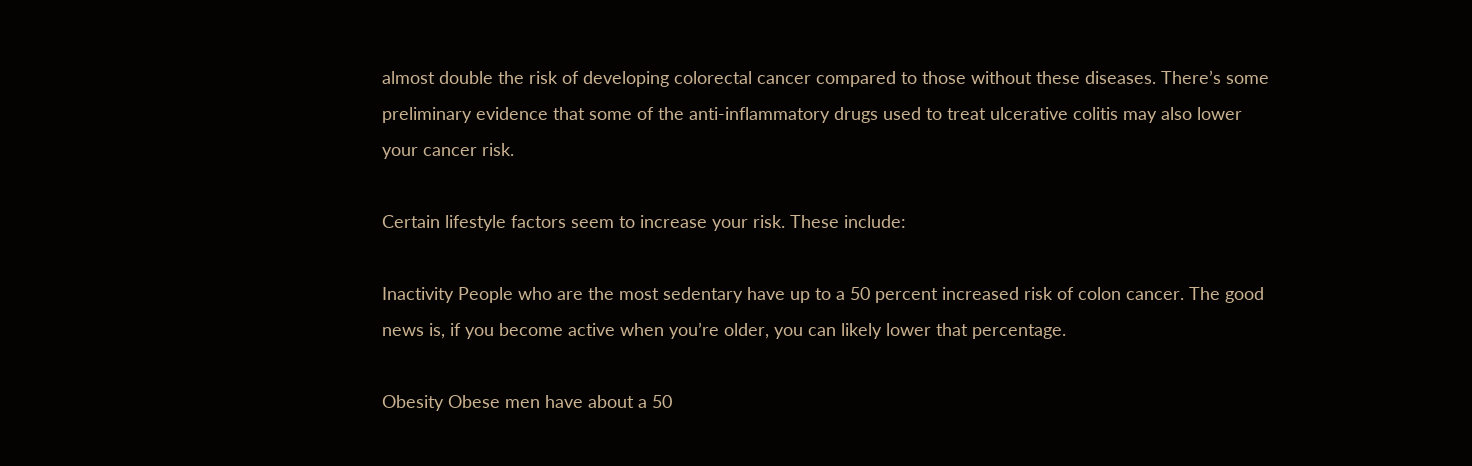almost double the risk of developing colorectal cancer compared to those without these diseases. There’s some preliminary evidence that some of the anti-inflammatory drugs used to treat ulcerative colitis may also lower your cancer risk.

Certain lifestyle factors seem to increase your risk. These include:

Inactivity People who are the most sedentary have up to a 50 percent increased risk of colon cancer. The good news is, if you become active when you’re older, you can likely lower that percentage.

Obesity Obese men have about a 50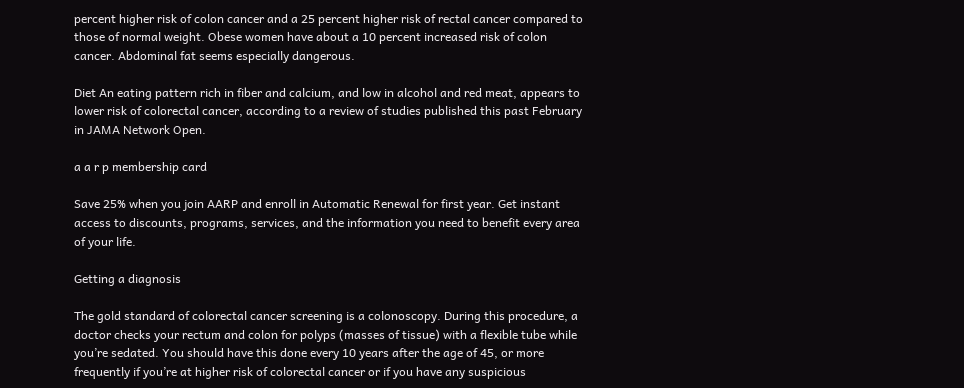percent higher risk of colon cancer and a 25 percent higher risk of rectal cancer compared to those of normal weight. Obese women have about a 10 percent increased risk of colon cancer. Abdominal fat seems especially dangerous.

Diet An eating pattern rich in fiber and calcium, and low in alcohol and red meat, appears to lower risk of colorectal cancer, according to a review of studies published this past February in JAMA Network Open.

a a r p membership card

Save 25% when you join AARP and enroll in Automatic Renewal for first year. Get instant access to discounts, programs, services, and the information you need to benefit every area of your life.

Getting a diagnosis

The gold standard of colorectal cancer screening is a colonoscopy. During this procedure, a doctor checks your rectum and colon for polyps (masses of tissue) with a flexible tube while you’re sedated. You should have this done every 10 years after the age of 45, or more frequently if you’re at higher risk of colorectal cancer or if you have any suspicious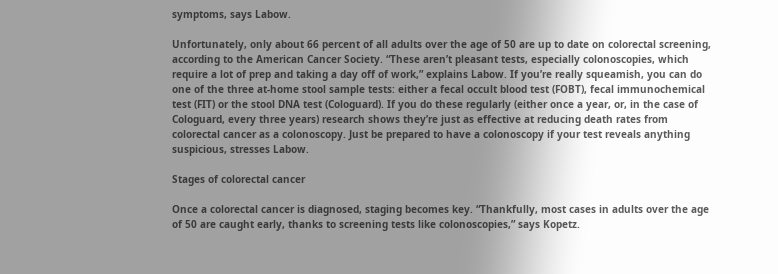symptoms, says Labow.

Unfortunately, only about 66 percent of all adults over the age of 50 are up to date on colorectal screening, according to the American Cancer Society. “These aren’t pleasant tests, especially colonoscopies, which require a lot of prep and taking a day off of work,” explains Labow. If you’re really squeamish, you can do one of the three at-home stool sample tests: either a fecal occult blood test (FOBT), fecal immunochemical test (FIT) or the stool DNA test (Cologuard). If you do these regularly (either once a year, or, in the case of Cologuard, every three years) research shows they’re just as effective at reducing death rates from colorectal cancer as a colonoscopy. Just be prepared to have a colonoscopy if your test reveals anything suspicious, stresses Labow.

Stages of colorectal cancer

Once a colorectal cancer is diagnosed, staging becomes key. “Thankfully, most cases in adults over the age of 50 are caught early, thanks to screening tests like colonoscopies,” says Kopetz.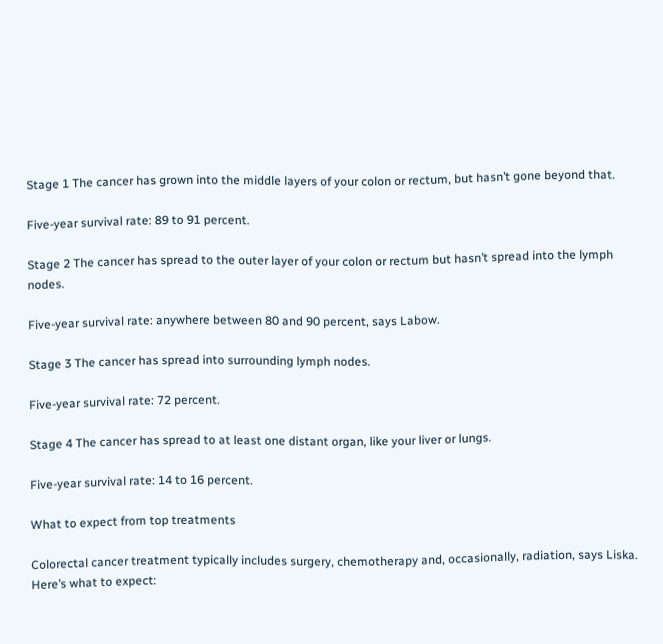Stage 1 The cancer has grown into the middle layers of your colon or rectum, but hasn’t gone beyond that.

Five-year survival rate: 89 to 91 percent.

Stage 2 The cancer has spread to the outer layer of your colon or rectum but hasn’t spread into the lymph nodes.

Five-year survival rate: anywhere between 80 and 90 percent, says Labow.

Stage 3 The cancer has spread into surrounding lymph nodes.

Five-year survival rate: 72 percent.

Stage 4 The cancer has spread to at least one distant organ, like your liver or lungs.

Five-year survival rate: 14 to 16 percent.

What to expect from top treatments

Colorectal cancer treatment typically includes surgery, chemotherapy and, occasionally, radiation, says Liska. Here’s what to expect: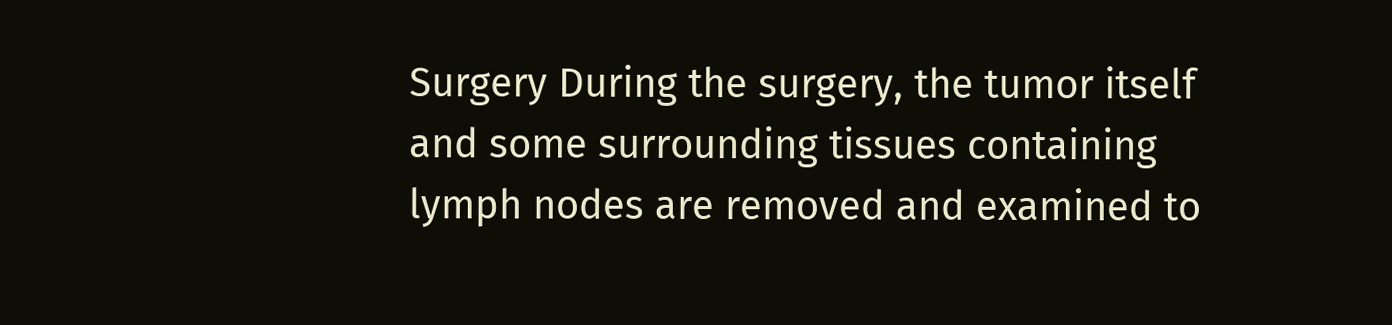Surgery During the surgery, the tumor itself and some surrounding tissues containing lymph nodes are removed and examined to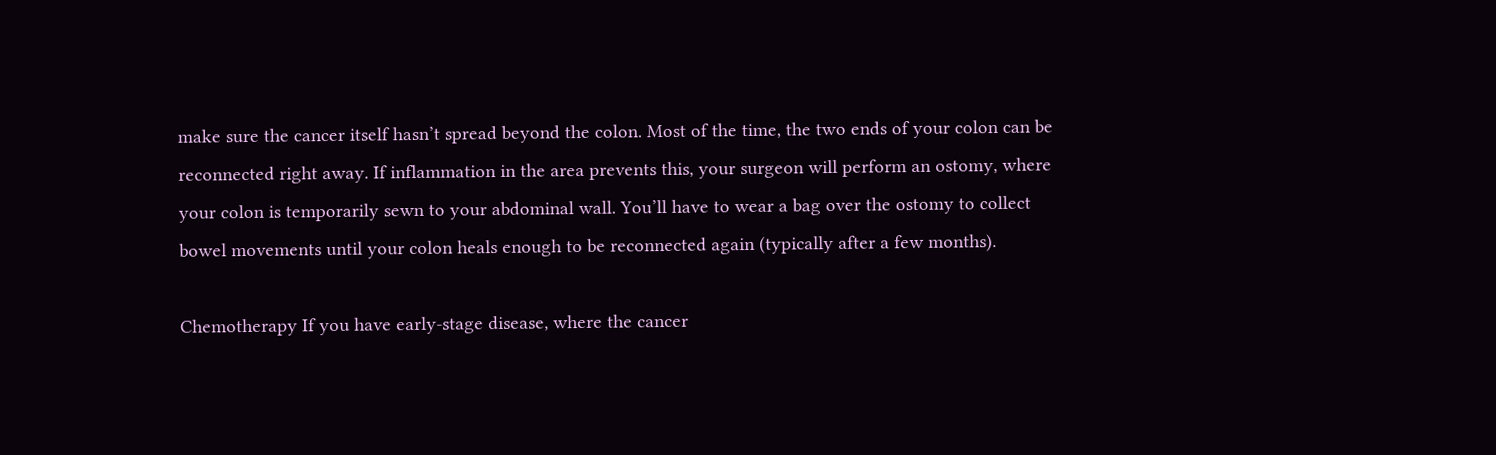make sure the cancer itself hasn’t spread beyond the colon. Most of the time, the two ends of your colon can be reconnected right away. If inflammation in the area prevents this, your surgeon will perform an ostomy, where your colon is temporarily sewn to your abdominal wall. You’ll have to wear a bag over the ostomy to collect bowel movements until your colon heals enough to be reconnected again (typically after a few months).

Chemotherapy If you have early-stage disease, where the cancer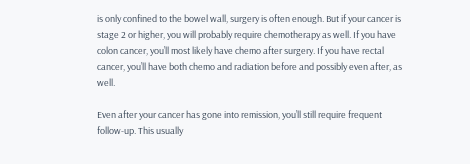is only confined to the bowel wall, surgery is often enough. But if your cancer is stage 2 or higher, you will probably require chemotherapy as well. If you have colon cancer, you’ll most likely have chemo after surgery. If you have rectal cancer, you’ll have both chemo and radiation before and possibly even after, as well.

Even after your cancer has gone into remission, you’ll still require frequent follow-up. This usually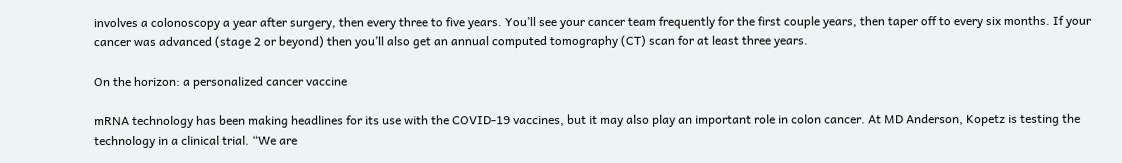involves a colonoscopy a year after surgery, then every three to five years. You’ll see your cancer team frequently for the first couple years, then taper off to every six months. If your cancer was advanced (stage 2 or beyond) then you’ll also get an annual computed tomography (CT) scan for at least three years.

On the horizon: a personalized cancer vaccine

mRNA technology has been making headlines for its use with the COVID-19 vaccines, but it may also play an important role in colon cancer. At MD Anderson, Kopetz is testing the technology in a clinical trial. “We are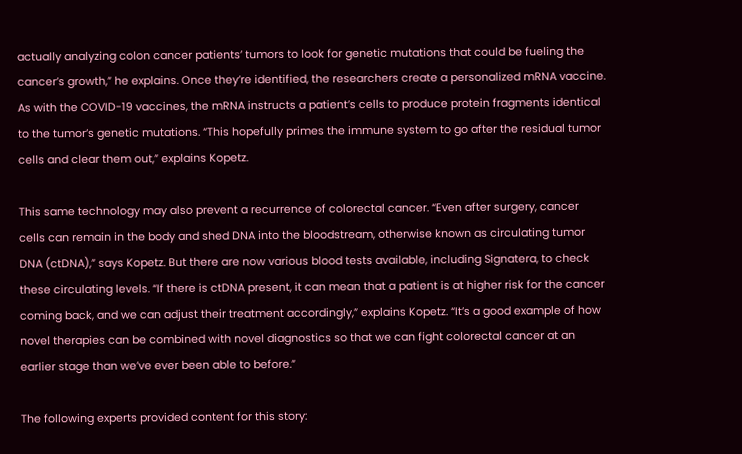actually analyzing colon cancer patients’ tumors to look for genetic mutations that could be fueling the cancer’s growth,” he explains. Once they’re identified, the researchers create a personalized mRNA vaccine. As with the COVID-19 vaccines, the mRNA instructs a patient’s cells to produce protein fragments identical to the tumor’s genetic mutations. “This hopefully primes the immune system to go after the residual tumor cells and clear them out,” explains Kopetz.

This same technology may also prevent a recurrence of colorectal cancer. “Even after surgery, cancer cells can remain in the body and shed DNA into the bloodstream, otherwise known as circulating tumor DNA (ctDNA),” says Kopetz. But there are now various blood tests available, including Signatera, to check these circulating levels. “If there is ctDNA present, it can mean that a patient is at higher risk for the cancer coming back, and we can adjust their treatment accordingly,” explains Kopetz. “It’s a good example of how novel therapies can be combined with novel diagnostics so that we can fight colorectal cancer at an earlier stage than we’ve ever been able to before.”

The following experts provided content for this story: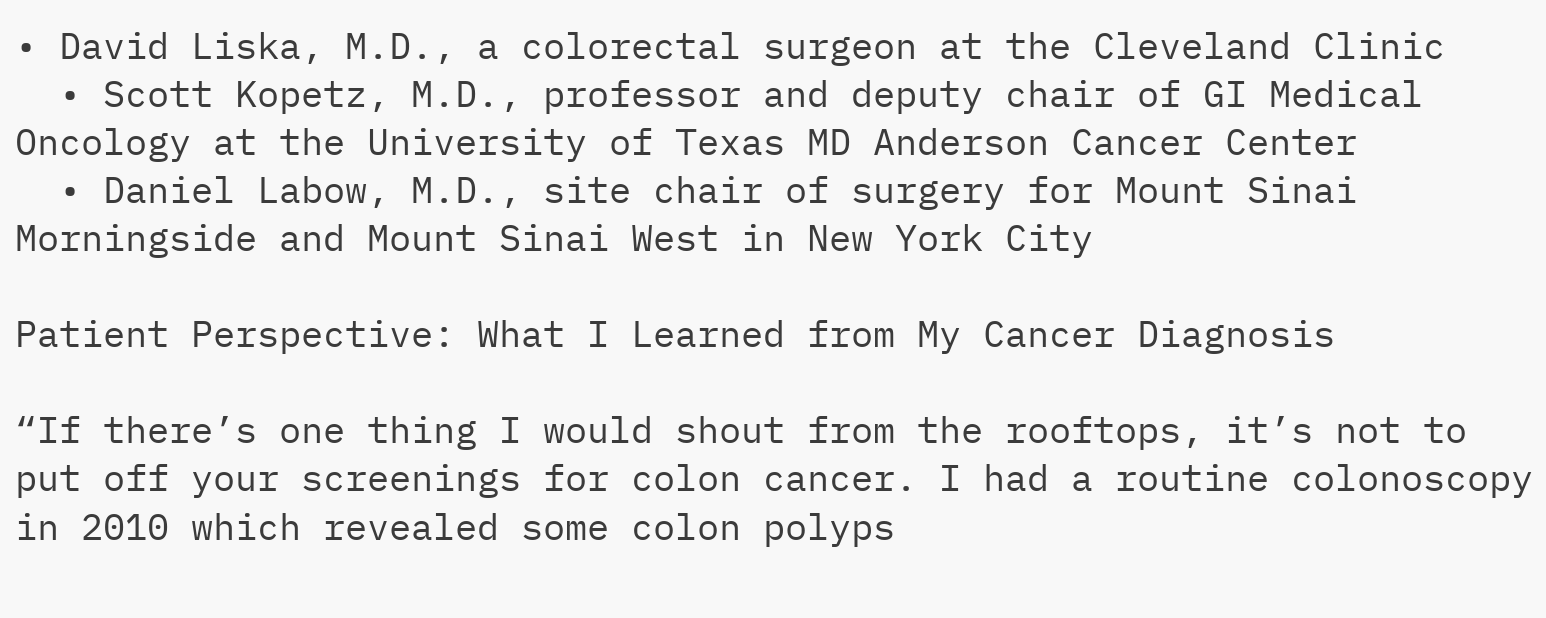• David Liska, M.D., a colorectal surgeon at the Cleveland Clinic
  • Scott Kopetz, M.D., professor and deputy chair of GI Medical Oncology at the University of Texas MD Anderson Cancer Center
  • Daniel Labow, M.D., site chair of surgery for Mount Sinai Morningside and Mount Sinai West in New York City

Patient Perspective: What I Learned from My Cancer Diagnosis

“If there’s one thing I would shout from the rooftops, it’s not to put off your screenings for colon cancer. I had a routine colonoscopy in 2010 which revealed some colon polyps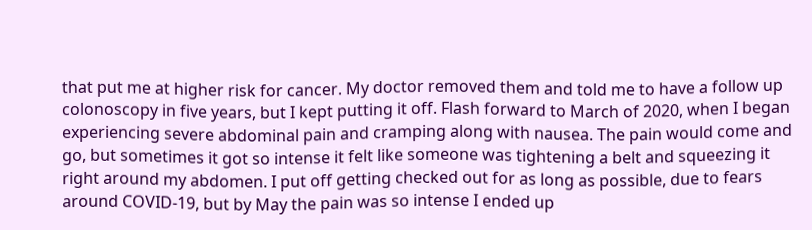that put me at higher risk for cancer. My doctor removed them and told me to have a follow up colonoscopy in five years, but I kept putting it off. Flash forward to March of 2020, when I began experiencing severe abdominal pain and cramping along with nausea. The pain would come and go, but sometimes it got so intense it felt like someone was tightening a belt and squeezing it right around my abdomen. I put off getting checked out for as long as possible, due to fears around COVID-19, but by May the pain was so intense I ended up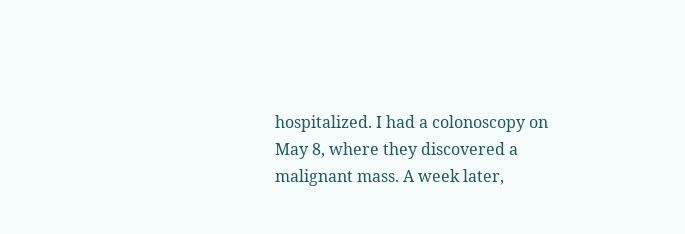hospitalized. I had a colonoscopy on May 8, where they discovered a malignant mass. A week later,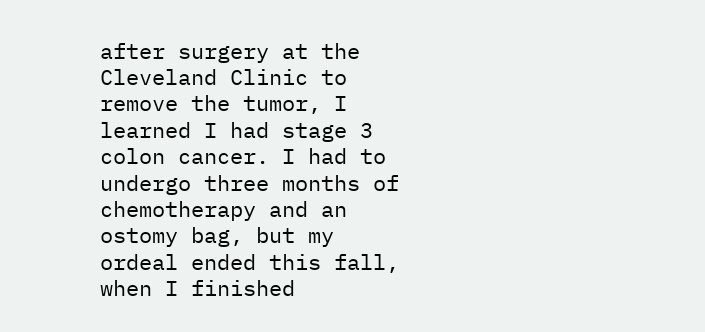after surgery at the Cleveland Clinic to remove the tumor, I learned I had stage 3 colon cancer. I had to undergo three months of chemotherapy and an ostomy bag, but my ordeal ended this fall, when I finished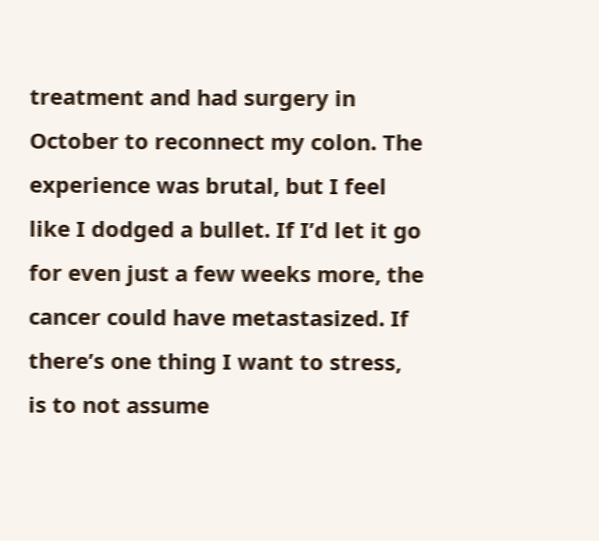treatment and had surgery in October to reconnect my colon. The experience was brutal, but I feel like I dodged a bullet. If I’d let it go for even just a few weeks more, the cancer could have metastasized. If there’s one thing I want to stress, is to not assume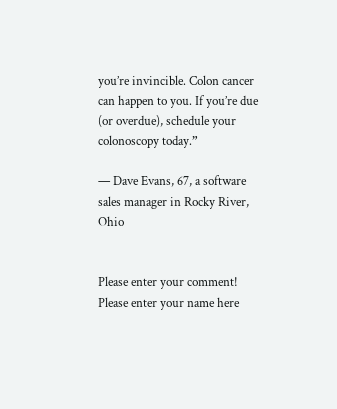you’re invincible. Colon cancer can happen to you. If you’re due (or overdue), schedule your colonoscopy today.”

— Dave Evans, 67, a software sales manager in Rocky River, Ohio


Please enter your comment!
Please enter your name here